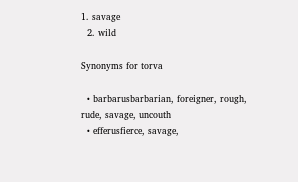1. savage
  2. wild

Synonyms for torva

  • barbarusbarbarian, foreigner, rough, rude, savage, uncouth
  • efferusfierce, savage,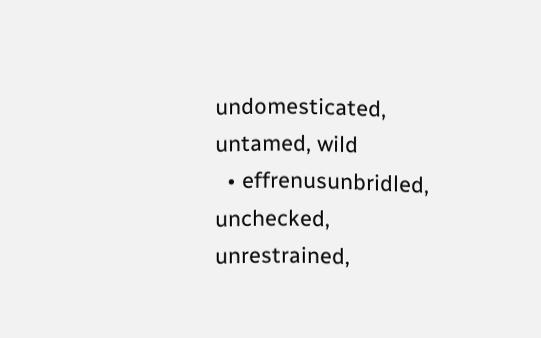undomesticated, untamed, wild
  • effrenusunbridled, unchecked, unrestrained,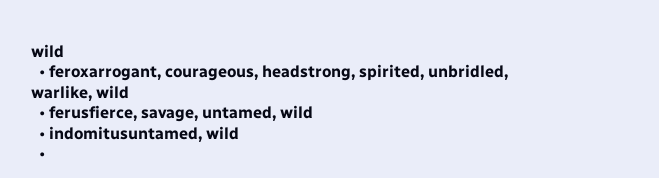wild
  • feroxarrogant, courageous, headstrong, spirited, unbridled, warlike, wild
  • ferusfierce, savage, untamed, wild
  • indomitusuntamed, wild
  •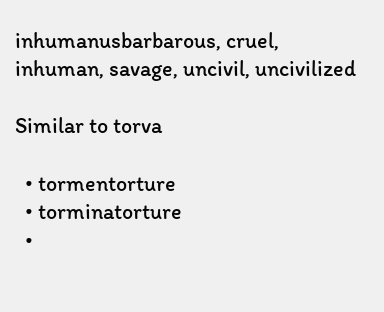inhumanusbarbarous, cruel, inhuman, savage, uncivil, uncivilized

Similar to torva

  • tormentorture
  • torminatorture
  •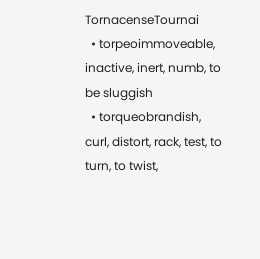TornacenseTournai
  • torpeoimmoveable, inactive, inert, numb, to be sluggish
  • torqueobrandish, curl, distort, rack, test, to turn, to twist,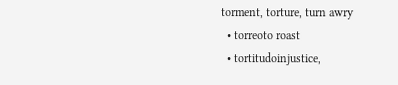torment, torture, turn awry
  • torreoto roast
  • tortitudoinjustice,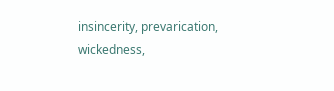insincerity, prevarication, wickedness,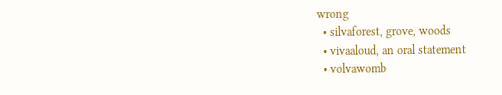wrong
  • silvaforest, grove, woods
  • vivaaloud, an oral statement
  • volvawomb